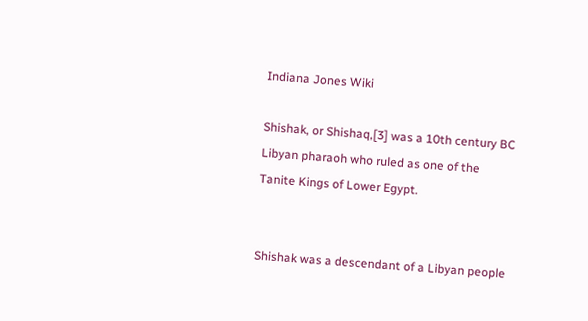Indiana Jones Wiki

Shishak, or Shishaq,[3] was a 10th century BC Libyan pharaoh who ruled as one of the Tanite Kings of Lower Egypt.


Shishak was a descendant of a Libyan people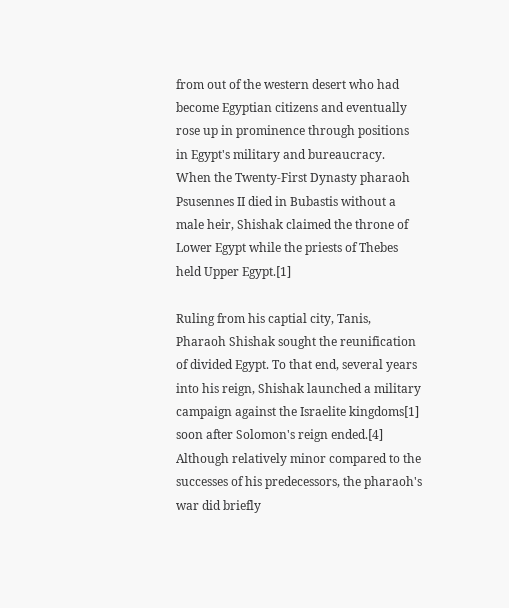from out of the western desert who had become Egyptian citizens and eventually rose up in prominence through positions in Egypt's military and bureaucracy. When the Twenty-First Dynasty pharaoh Psusennes II died in Bubastis without a male heir, Shishak claimed the throne of Lower Egypt while the priests of Thebes held Upper Egypt.[1]

Ruling from his captial city, Tanis, Pharaoh Shishak sought the reunification of divided Egypt. To that end, several years into his reign, Shishak launched a military campaign against the Israelite kingdoms[1] soon after Solomon's reign ended.[4] Although relatively minor compared to the successes of his predecessors, the pharaoh's war did briefly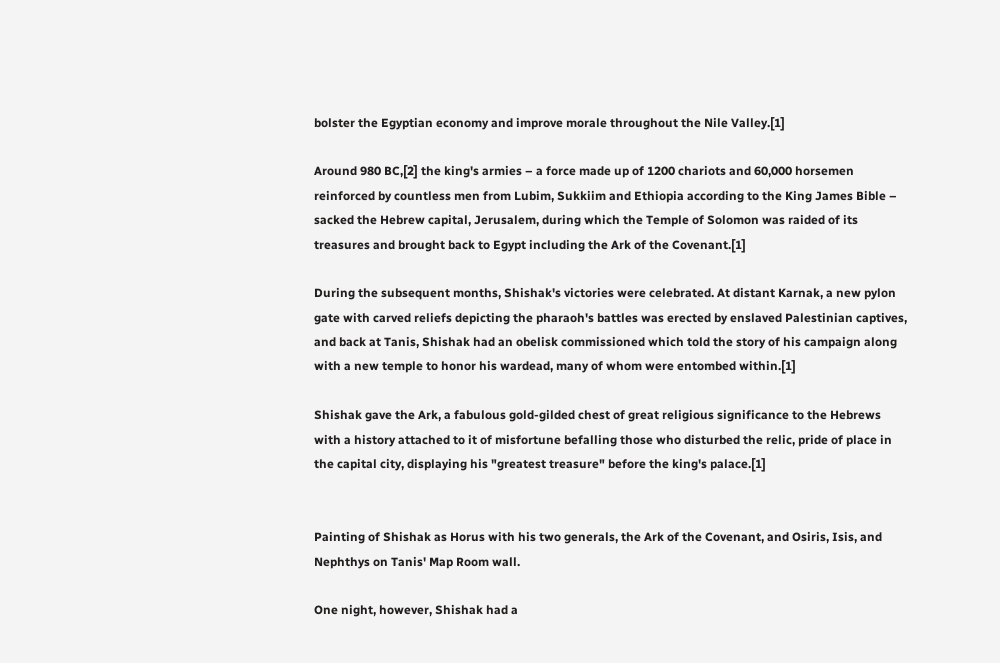bolster the Egyptian economy and improve morale throughout the Nile Valley.[1]

Around 980 BC,[2] the king's armies – a force made up of 1200 chariots and 60,000 horsemen reinforced by countless men from Lubim, Sukkiim and Ethiopia according to the King James Bible – sacked the Hebrew capital, Jerusalem, during which the Temple of Solomon was raided of its treasures and brought back to Egypt including the Ark of the Covenant.[1]

During the subsequent months, Shishak's victories were celebrated. At distant Karnak, a new pylon gate with carved reliefs depicting the pharaoh's battles was erected by enslaved Palestinian captives, and back at Tanis, Shishak had an obelisk commissioned which told the story of his campaign along with a new temple to honor his wardead, many of whom were entombed within.[1]

Shishak gave the Ark, a fabulous gold-gilded chest of great religious significance to the Hebrews with a history attached to it of misfortune befalling those who disturbed the relic, pride of place in the capital city, displaying his "greatest treasure" before the king's palace.[1]


Painting of Shishak as Horus with his two generals, the Ark of the Covenant, and Osiris, Isis, and Nephthys on Tanis' Map Room wall.

One night, however, Shishak had a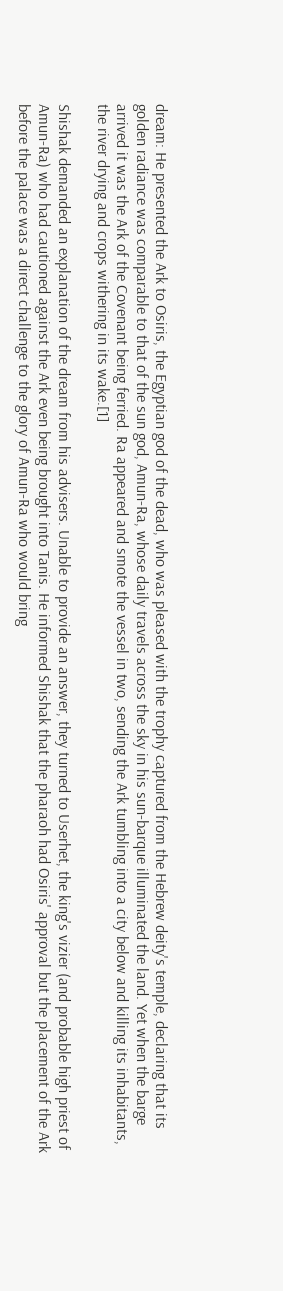dream: He presented the Ark to Osiris, the Egyptian god of the dead, who was pleased with the trophy captured from the Hebrew deity's temple, declaring that its golden radiance was comparable to that of the sun god, Amun-Ra, whose daily travels across the sky in his sun-barque illuminated the land. Yet when the barge arrived it was the Ark of the Covenant being ferried. Ra appeared and smote the vessel in two, sending the Ark tumbling into a city below and killing its inhabitants, the river drying and crops withering in its wake.[1]

Shishak demanded an explanation of the dream from his advisers. Unable to provide an answer, they turned to Userhet, the king's vizier (and probable high priest of Amun-Ra) who had cautioned against the Ark even being brought into Tanis. He informed Shishak that the pharaoh had Osiris' approval but the placement of the Ark before the palace was a direct challenge to the glory of Amun-Ra who would bring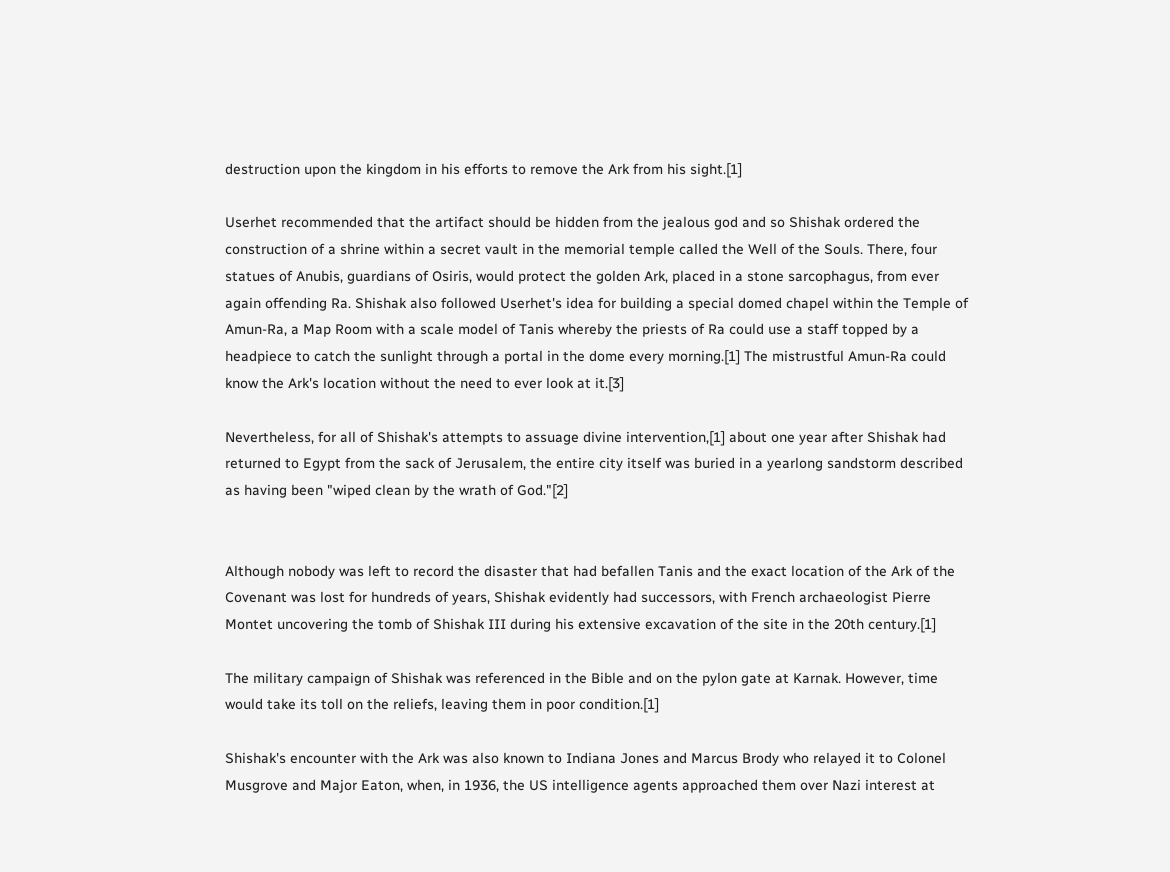destruction upon the kingdom in his efforts to remove the Ark from his sight.[1]

Userhet recommended that the artifact should be hidden from the jealous god and so Shishak ordered the construction of a shrine within a secret vault in the memorial temple called the Well of the Souls. There, four statues of Anubis, guardians of Osiris, would protect the golden Ark, placed in a stone sarcophagus, from ever again offending Ra. Shishak also followed Userhet's idea for building a special domed chapel within the Temple of Amun-Ra, a Map Room with a scale model of Tanis whereby the priests of Ra could use a staff topped by a headpiece to catch the sunlight through a portal in the dome every morning.[1] The mistrustful Amun-Ra could know the Ark's location without the need to ever look at it.[3]

Nevertheless, for all of Shishak's attempts to assuage divine intervention,[1] about one year after Shishak had returned to Egypt from the sack of Jerusalem, the entire city itself was buried in a yearlong sandstorm described as having been "wiped clean by the wrath of God."[2]


Although nobody was left to record the disaster that had befallen Tanis and the exact location of the Ark of the Covenant was lost for hundreds of years, Shishak evidently had successors, with French archaeologist Pierre Montet uncovering the tomb of Shishak III during his extensive excavation of the site in the 20th century.[1]

The military campaign of Shishak was referenced in the Bible and on the pylon gate at Karnak. However, time would take its toll on the reliefs, leaving them in poor condition.[1]

Shishak's encounter with the Ark was also known to Indiana Jones and Marcus Brody who relayed it to Colonel Musgrove and Major Eaton, when, in 1936, the US intelligence agents approached them over Nazi interest at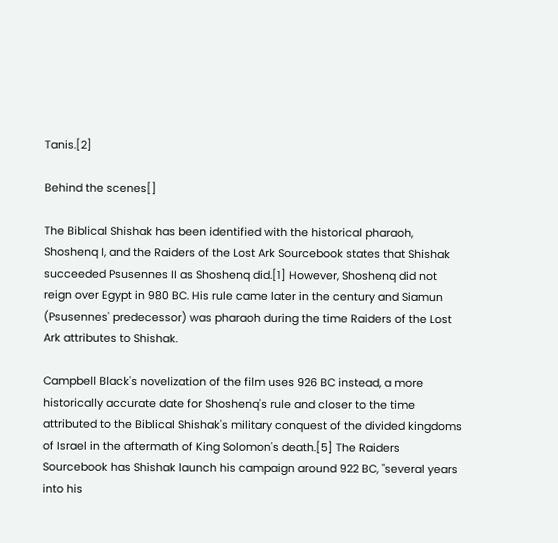Tanis.[2]

Behind the scenes[]

The Biblical Shishak has been identified with the historical pharaoh, Shoshenq I, and the Raiders of the Lost Ark Sourcebook states that Shishak succeeded Psusennes II as Shoshenq did.[1] However, Shoshenq did not reign over Egypt in 980 BC. His rule came later in the century and Siamun (Psusennes' predecessor) was pharaoh during the time Raiders of the Lost Ark attributes to Shishak.

Campbell Black's novelization of the film uses 926 BC instead, a more historically accurate date for Shoshenq's rule and closer to the time attributed to the Biblical Shishak's military conquest of the divided kingdoms of Israel in the aftermath of King Solomon's death.[5] The Raiders Sourcebook has Shishak launch his campaign around 922 BC, "several years into his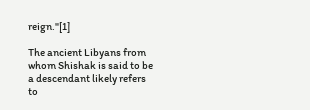reign."[1]

The ancient Libyans from whom Shishak is said to be a descendant likely refers to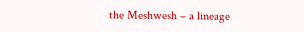the Meshwesh – a lineage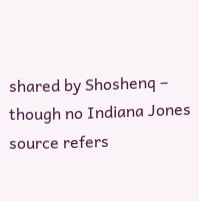shared by Shoshenq – though no Indiana Jones source refers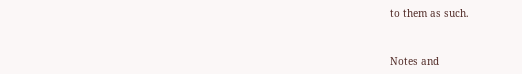to them as such.



Notes and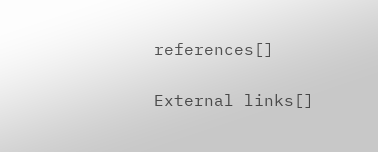references[]

External links[]